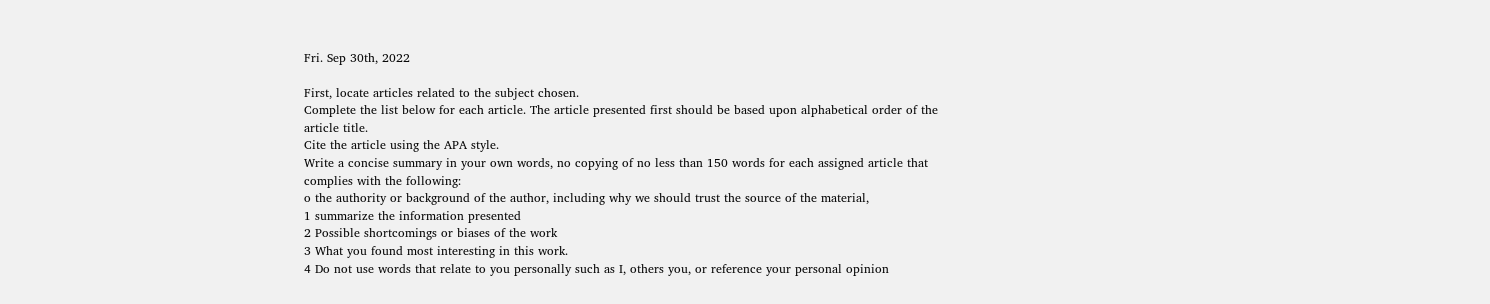Fri. Sep 30th, 2022

First, locate articles related to the subject chosen.
Complete the list below for each article. The article presented first should be based upon alphabetical order of the article title.
Cite the article using the APA style.
Write a concise summary in your own words, no copying of no less than 150 words for each assigned article that complies with the following:
o the authority or background of the author, including why we should trust the source of the material,
1 summarize the information presented
2 Possible shortcomings or biases of the work
3 What you found most interesting in this work.
4 Do not use words that relate to you personally such as I, others you, or reference your personal opinion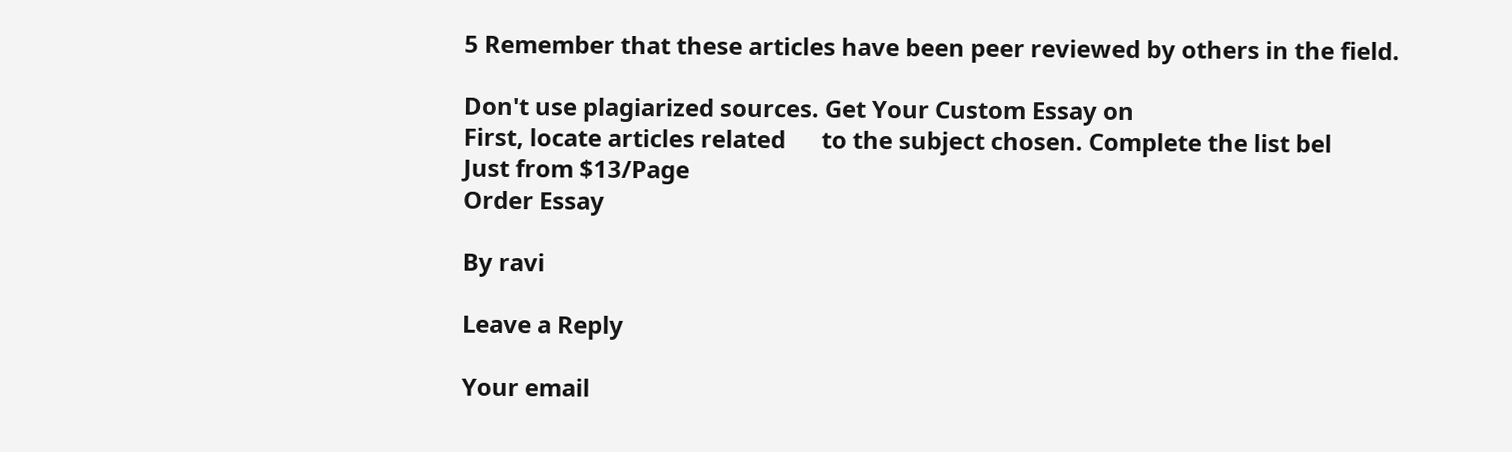5 Remember that these articles have been peer reviewed by others in the field.

Don't use plagiarized sources. Get Your Custom Essay on
First, locate articles related      to the subject chosen. Complete the list bel
Just from $13/Page
Order Essay

By ravi

Leave a Reply

Your email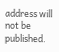address will not be published.